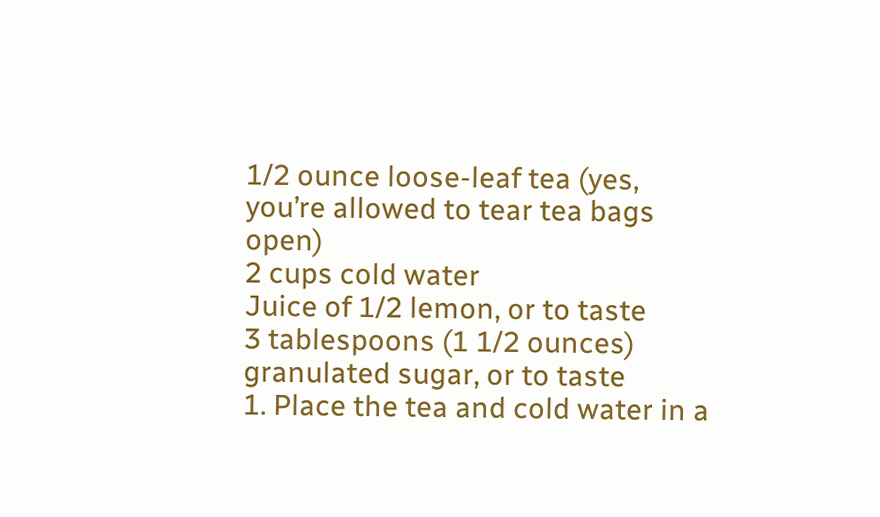1/2 ounce loose-leaf tea (yes, you’re allowed to tear tea bags open)
2 cups cold water
Juice of 1/2 lemon, or to taste
3 tablespoons (1 1/2 ounces) granulated sugar, or to taste
1. Place the tea and cold water in a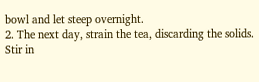bowl and let steep overnight.
2. The next day, strain the tea, discarding the solids. Stir in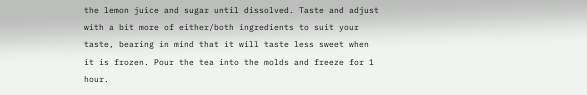the lemon juice and sugar until dissolved. Taste and adjust with a bit more of either/both ingredients to suit your taste, bearing in mind that it will taste less sweet when it is frozen. Pour the tea into the molds and freeze for 1 hour.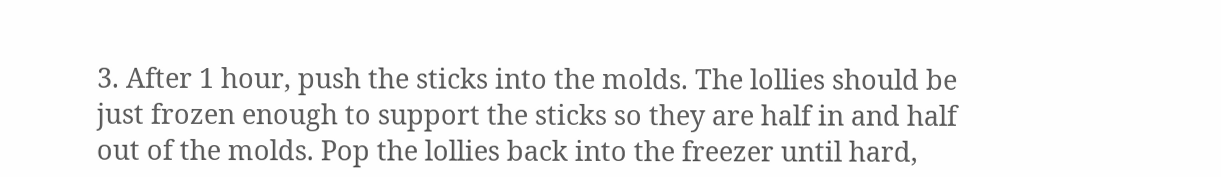3. After 1 hour, push the sticks into the molds. The lollies should be just frozen enough to support the sticks so they are half in and half out of the molds. Pop the lollies back into the freezer until hard,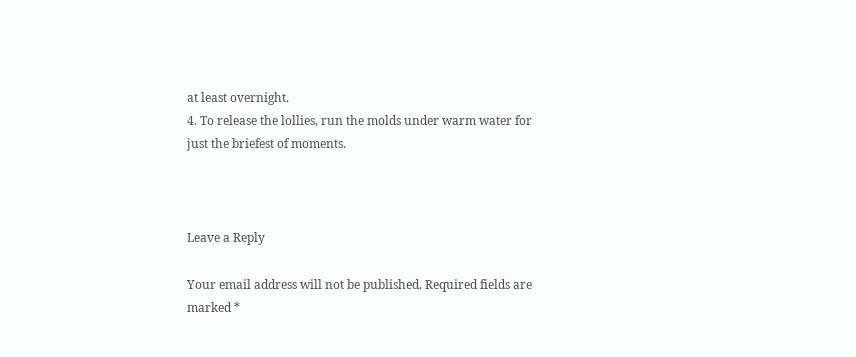at least overnight.
4. To release the lollies, run the molds under warm water for just the briefest of moments.



Leave a Reply

Your email address will not be published. Required fields are marked *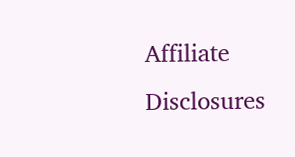Affiliate Disclosures